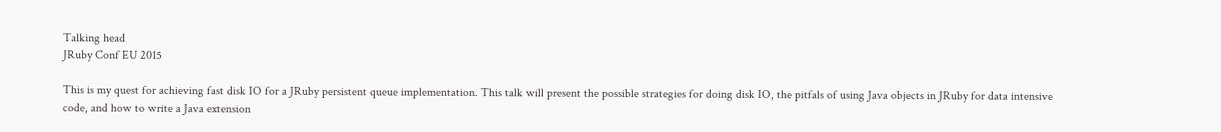Talking head
JRuby Conf EU 2015

This is my quest for achieving fast disk IO for a JRuby persistent queue implementation. This talk will present the possible strategies for doing disk IO, the pitfals of using Java objects in JRuby for data intensive code, and how to write a Java extension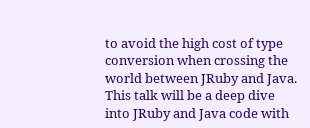to avoid the high cost of type conversion when crossing the world between JRuby and Java. This talk will be a deep dive into JRuby and Java code with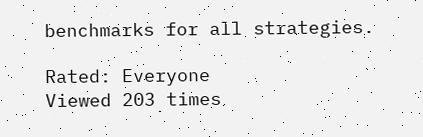benchmarks for all strategies.

Rated: Everyone
Viewed 203 times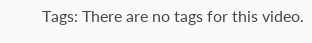Tags: There are no tags for this video.